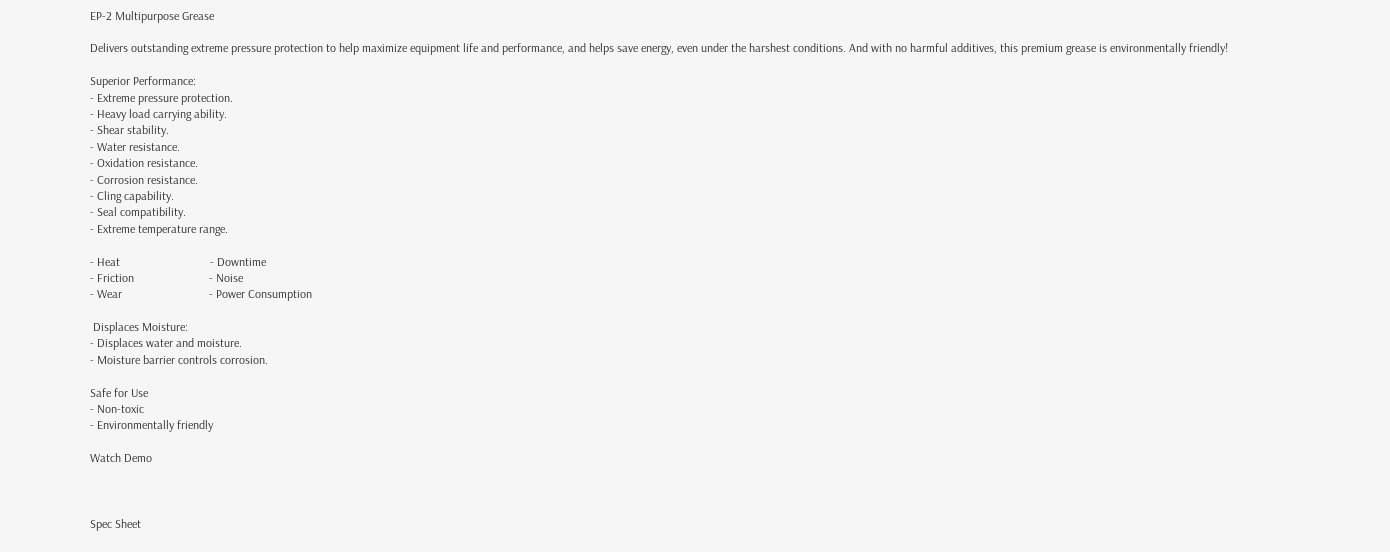EP-2 Multipurpose Grease

Delivers outstanding extreme pressure protection to help maximize equipment life and performance, and helps save energy, even under the harshest conditions. And with no harmful additives, this premium grease is environmentally friendly!

Superior Performance:
- Extreme pressure protection.
- Heavy load carrying ability.
- Shear stability.
- Water resistance.
- Oxidation resistance.
- Corrosion resistance.
- Cling capability.
- Seal compatibility.
- Extreme temperature range.

- Heat                              - Downtime
- Friction                         - Noise
- Wear                             - Power Consumption

 Displaces Moisture:
- Displaces water and moisture.
- Moisture barrier controls corrosion.

Safe for Use
- Non-toxic
- Environmentally friendly

Watch Demo



Spec Sheet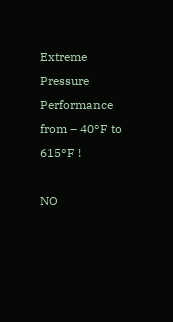Extreme Pressure Performance from – 40°F to 615°F !

NO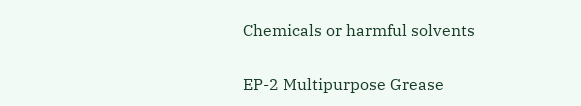Chemicals or harmful solvents

EP-2 Multipurpose Grease